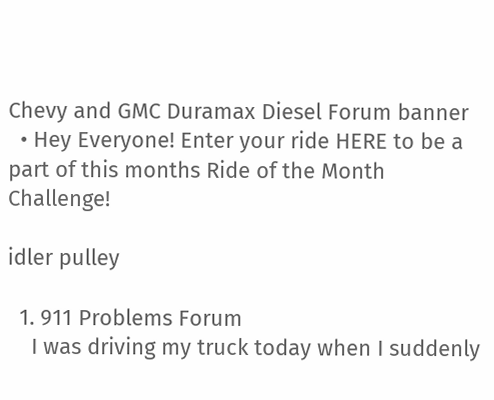Chevy and GMC Duramax Diesel Forum banner
  • Hey Everyone! Enter your ride HERE to be a part of this months Ride of the Month Challenge!

idler pulley

  1. 911 Problems Forum
    I was driving my truck today when I suddenly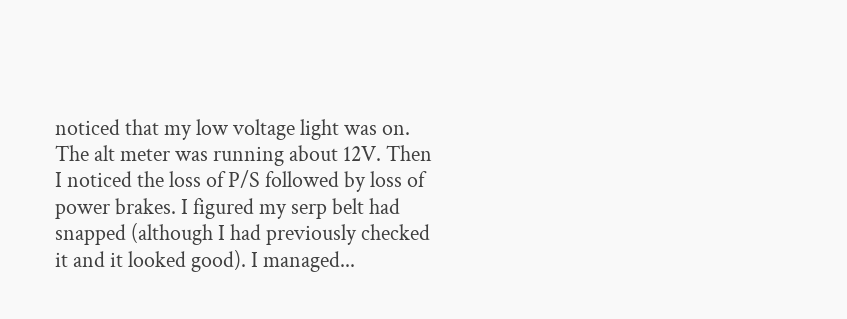noticed that my low voltage light was on. The alt meter was running about 12V. Then I noticed the loss of P/S followed by loss of power brakes. I figured my serp belt had snapped (although I had previously checked it and it looked good). I managed...